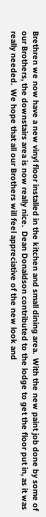Brethren we now have a new vinyl floor installed in the kitchen and small dining area.  With the new paint job done by some of our Brothers, the downstairs area is now really nice.  Dean Donaldson contributed to the lodge to get the floor put in, as it was really needed.  We hope that all our Brothers will feel appreciative of the new look and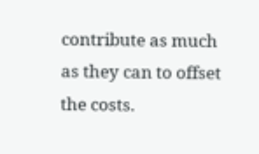contribute as much as they can to offset the costs.